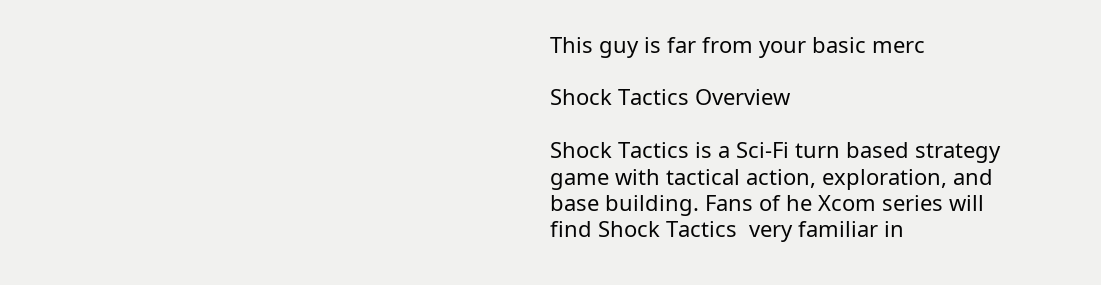This guy is far from your basic merc

Shock Tactics Overview

Shock Tactics is a Sci-Fi turn based strategy game with tactical action, exploration, and base building. Fans of he Xcom series will find Shock Tactics  very familiar in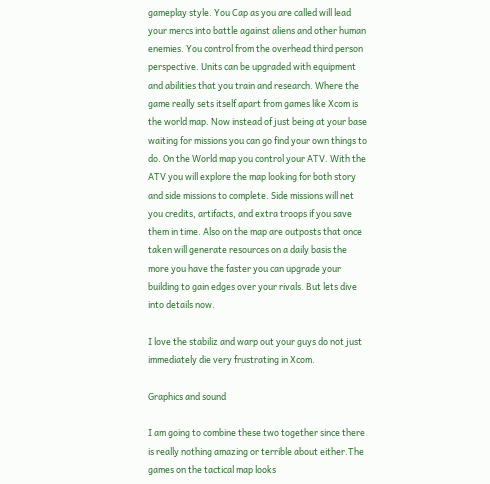gameplay style. You Cap as you are called will lead your mercs into battle against aliens and other human enemies. You control from the overhead third person perspective. Units can be upgraded with equipment and abilities that you train and research. Where the game really sets itself apart from games like Xcom is the world map. Now instead of just being at your base waiting for missions you can go find your own things to do. On the World map you control your ATV. With the ATV you will explore the map looking for both story and side missions to complete. Side missions will net you credits, artifacts, and extra troops if you save them in time. Also on the map are outposts that once taken will generate resources on a daily basis the more you have the faster you can upgrade your building to gain edges over your rivals. But lets dive into details now.

I love the stabiliz and warp out your guys do not just immediately die very frustrating in Xcom.

Graphics and sound

I am going to combine these two together since there is really nothing amazing or terrible about either.The games on the tactical map looks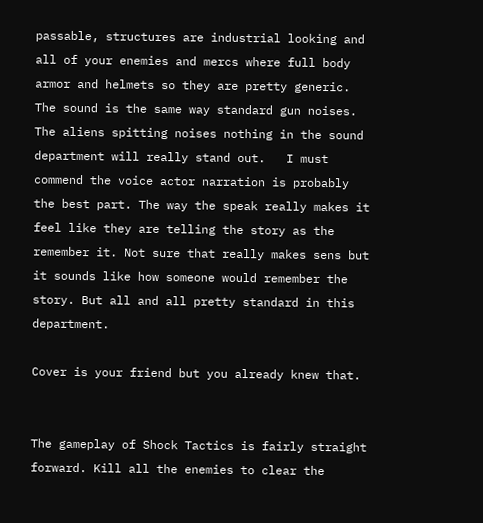passable, structures are industrial looking and all of your enemies and mercs where full body armor and helmets so they are pretty generic. The sound is the same way standard gun noises. The aliens spitting noises nothing in the sound department will really stand out.   I must commend the voice actor narration is probably the best part. The way the speak really makes it feel like they are telling the story as the remember it. Not sure that really makes sens but it sounds like how someone would remember the story. But all and all pretty standard in this department.

Cover is your friend but you already knew that.


The gameplay of Shock Tactics is fairly straight forward. Kill all the enemies to clear the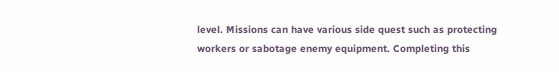level. Missions can have various side quest such as protecting workers or sabotage enemy equipment. Completing this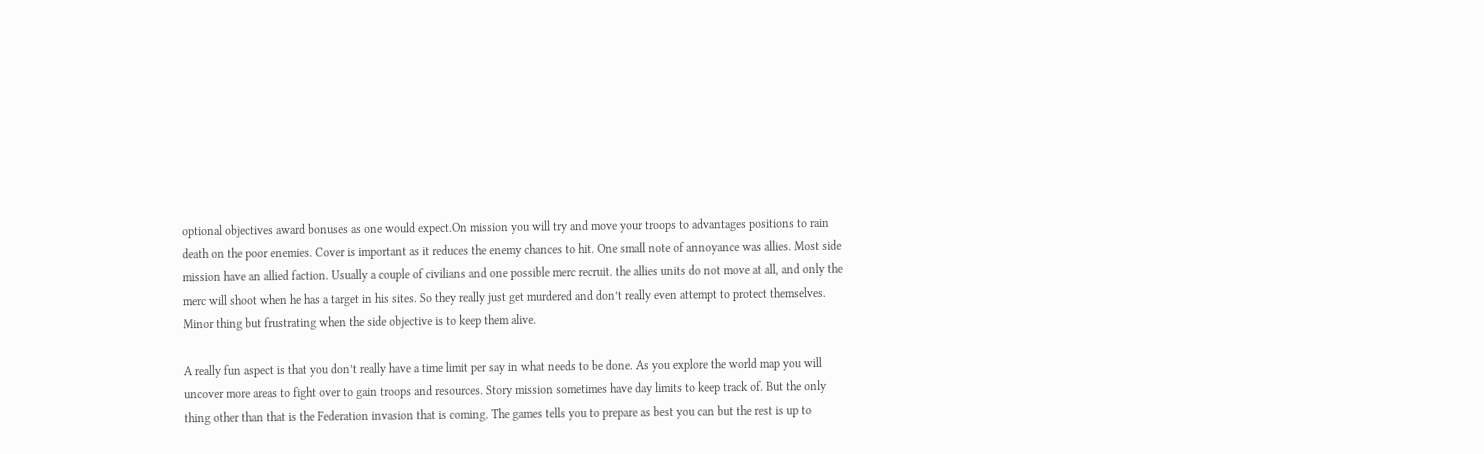optional objectives award bonuses as one would expect.On mission you will try and move your troops to advantages positions to rain death on the poor enemies. Cover is important as it reduces the enemy chances to hit. One small note of annoyance was allies. Most side mission have an allied faction. Usually a couple of civilians and one possible merc recruit. the allies units do not move at all, and only the merc will shoot when he has a target in his sites. So they really just get murdered and don’t really even attempt to protect themselves. Minor thing but frustrating when the side objective is to keep them alive.

A really fun aspect is that you don’t really have a time limit per say in what needs to be done. As you explore the world map you will uncover more areas to fight over to gain troops and resources. Story mission sometimes have day limits to keep track of. But the only thing other than that is the Federation invasion that is coming. The games tells you to prepare as best you can but the rest is up to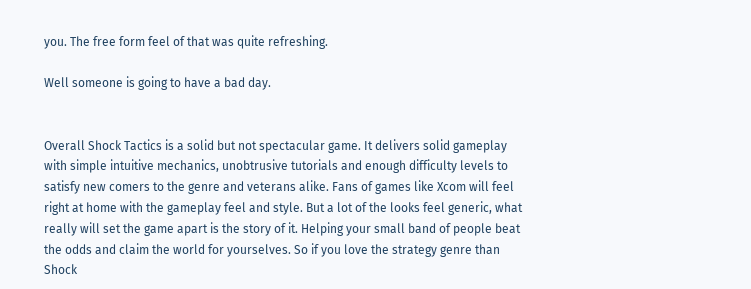you. The free form feel of that was quite refreshing.

Well someone is going to have a bad day.


Overall Shock Tactics is a solid but not spectacular game. It delivers solid gameplay with simple intuitive mechanics, unobtrusive tutorials and enough difficulty levels to satisfy new comers to the genre and veterans alike. Fans of games like Xcom will feel right at home with the gameplay feel and style. But a lot of the looks feel generic, what really will set the game apart is the story of it. Helping your small band of people beat the odds and claim the world for yourselves. So if you love the strategy genre than Shock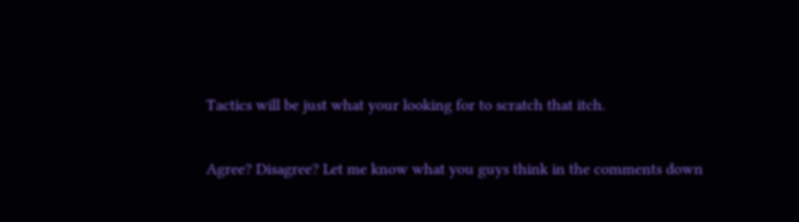Tactics will be just what your looking for to scratch that itch.

Agree? Disagree? Let me know what you guys think in the comments down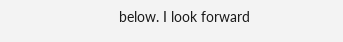below. I look forward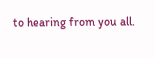to hearing from you all.